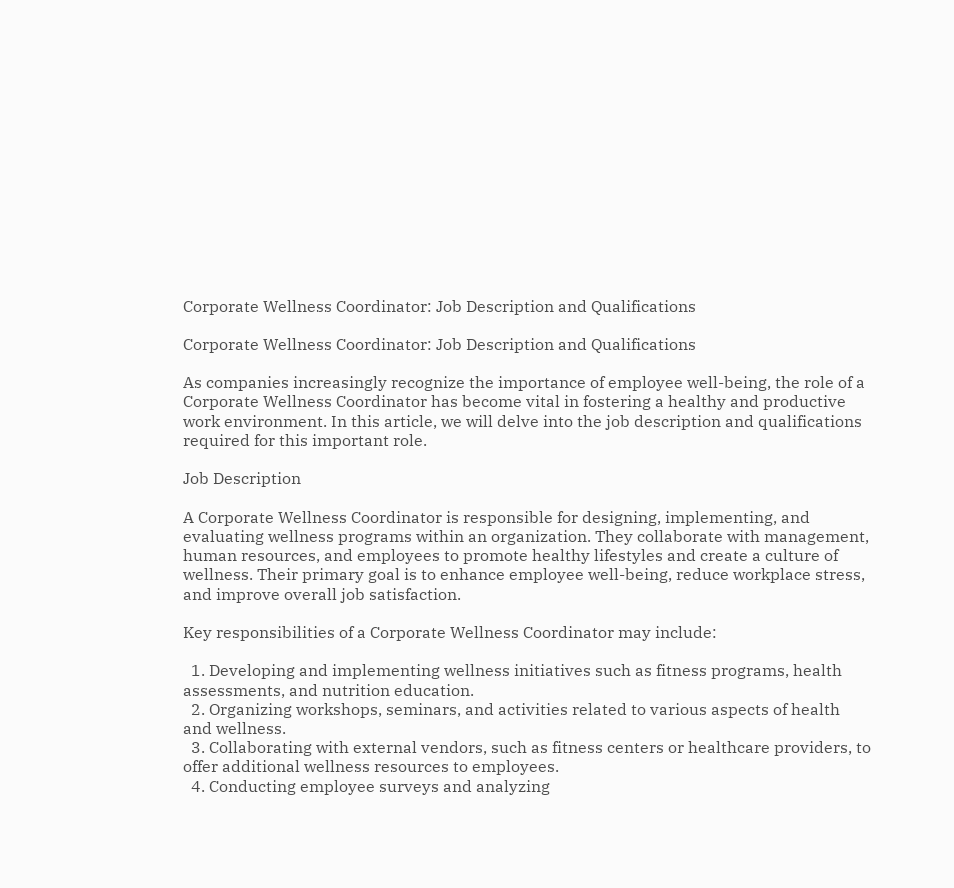Corporate Wellness Coordinator: Job Description and Qualifications

Corporate Wellness Coordinator: Job Description and Qualifications

As companies increasingly recognize the importance of employee well-being, the role of a Corporate Wellness Coordinator has become vital in fostering a healthy and productive work environment. In this article, we will delve into the job description and qualifications required for this important role.

Job Description

A Corporate Wellness Coordinator is responsible for designing, implementing, and evaluating wellness programs within an organization. They collaborate with management, human resources, and employees to promote healthy lifestyles and create a culture of wellness. Their primary goal is to enhance employee well-being, reduce workplace stress, and improve overall job satisfaction.

Key responsibilities of a Corporate Wellness Coordinator may include:

  1. Developing and implementing wellness initiatives such as fitness programs, health assessments, and nutrition education.
  2. Organizing workshops, seminars, and activities related to various aspects of health and wellness.
  3. Collaborating with external vendors, such as fitness centers or healthcare providers, to offer additional wellness resources to employees.
  4. Conducting employee surveys and analyzing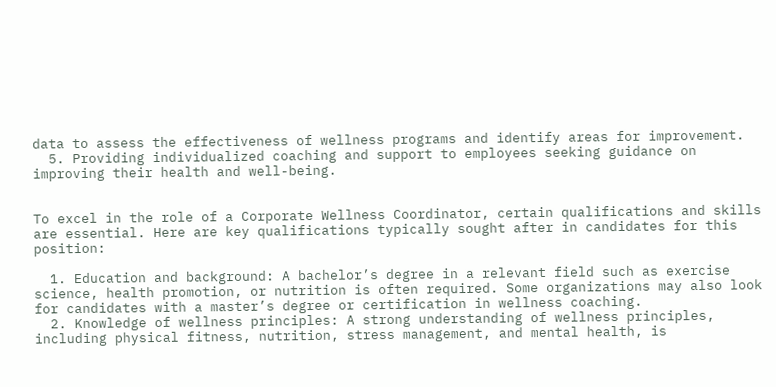data to assess the effectiveness of wellness programs and identify areas for improvement.
  5. Providing individualized coaching and support to employees seeking guidance on improving their health and well-being.


To excel in the role of a Corporate Wellness Coordinator, certain qualifications and skills are essential. Here are key qualifications typically sought after in candidates for this position:

  1. Education and background: A bachelor’s degree in a relevant field such as exercise science, health promotion, or nutrition is often required. Some organizations may also look for candidates with a master’s degree or certification in wellness coaching.
  2. Knowledge of wellness principles: A strong understanding of wellness principles, including physical fitness, nutrition, stress management, and mental health, is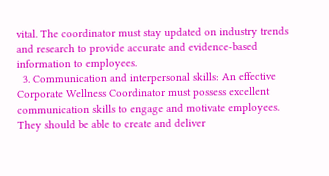vital. The coordinator must stay updated on industry trends and research to provide accurate and evidence-based information to employees.
  3. Communication and interpersonal skills: An effective Corporate Wellness Coordinator must possess excellent communication skills to engage and motivate employees. They should be able to create and deliver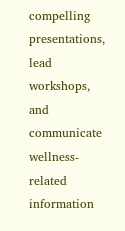compelling presentations, lead workshops, and communicate wellness-related information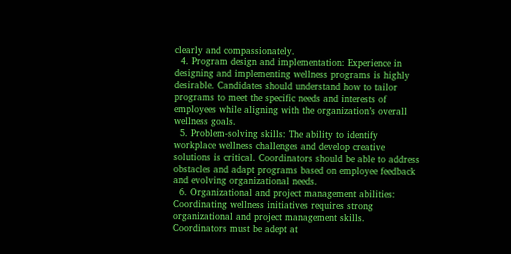clearly and compassionately.
  4. Program design and implementation: Experience in designing and implementing wellness programs is highly desirable. Candidates should understand how to tailor programs to meet the specific needs and interests of employees while aligning with the organization’s overall wellness goals.
  5. Problem-solving skills: The ability to identify workplace wellness challenges and develop creative solutions is critical. Coordinators should be able to address obstacles and adapt programs based on employee feedback and evolving organizational needs.
  6. Organizational and project management abilities: Coordinating wellness initiatives requires strong organizational and project management skills. Coordinators must be adept at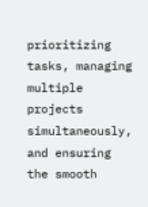prioritizing tasks, managing multiple projects simultaneously, and ensuring the smooth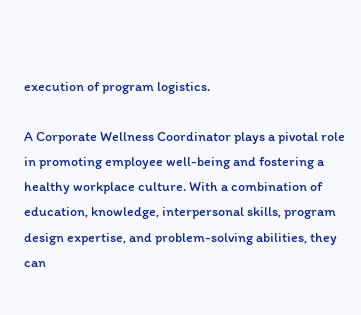execution of program logistics.

A Corporate Wellness Coordinator plays a pivotal role in promoting employee well-being and fostering a healthy workplace culture. With a combination of education, knowledge, interpersonal skills, program design expertise, and problem-solving abilities, they can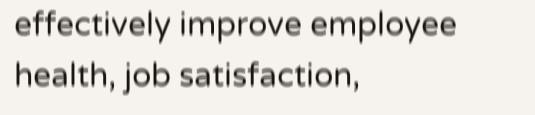effectively improve employee health, job satisfaction,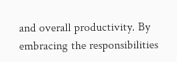and overall productivity. By embracing the responsibilities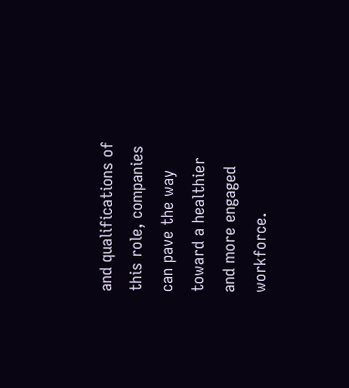and qualifications of this role, companies can pave the way toward a healthier and more engaged workforce.